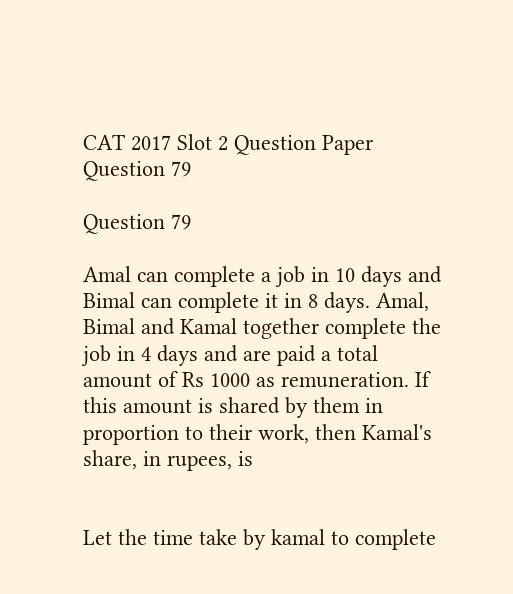CAT 2017 Slot 2 Question Paper Question 79

Question 79

Amal can complete a job in 10 days and Bimal can complete it in 8 days. Amal, Bimal and Kamal together complete the job in 4 days and are paid a total amount of Rs 1000 as remuneration. If this amount is shared by them in proportion to their work, then Kamal's share, in rupees, is


Let the time take by kamal to complete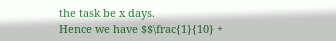the task be x days.
Hence we have $$\frac{1}{10} +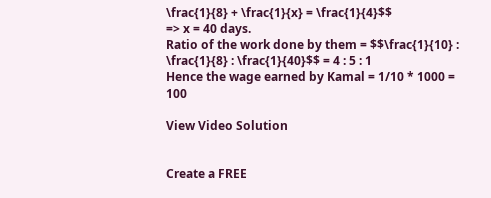\frac{1}{8} + \frac{1}{x} = \frac{1}{4}$$
=> x = 40 days.
Ratio of the work done by them = $$\frac{1}{10} : \frac{1}{8} : \frac{1}{40}$$ = 4 : 5 : 1
Hence the wage earned by Kamal = 1/10 * 1000 = 100

View Video Solution


Create a FREE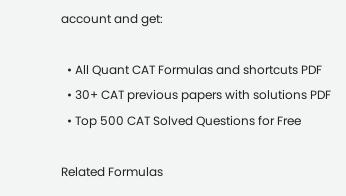account and get:

  • All Quant CAT Formulas and shortcuts PDF
  • 30+ CAT previous papers with solutions PDF
  • Top 500 CAT Solved Questions for Free

Related Formulas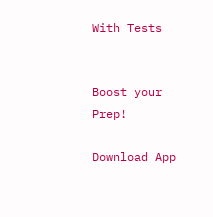With Tests


Boost your Prep!

Download App